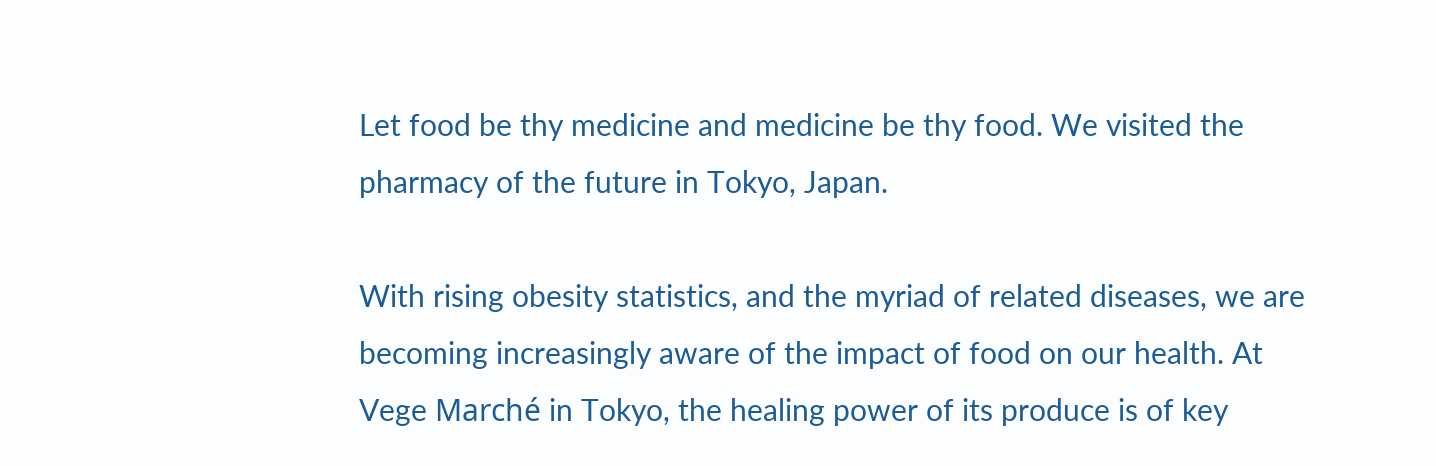Let food be thy medicine and medicine be thy food. We visited the pharmacy of the future in Tokyo, Japan.

With rising obesity statistics, and the myriad of related diseases, we are becoming increasingly aware of the impact of food on our health. At Vege Marché in Tokyo, the healing power of its produce is of key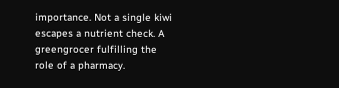importance. Not a single kiwi escapes a nutrient check. A greengrocer fulfilling the role of a pharmacy.